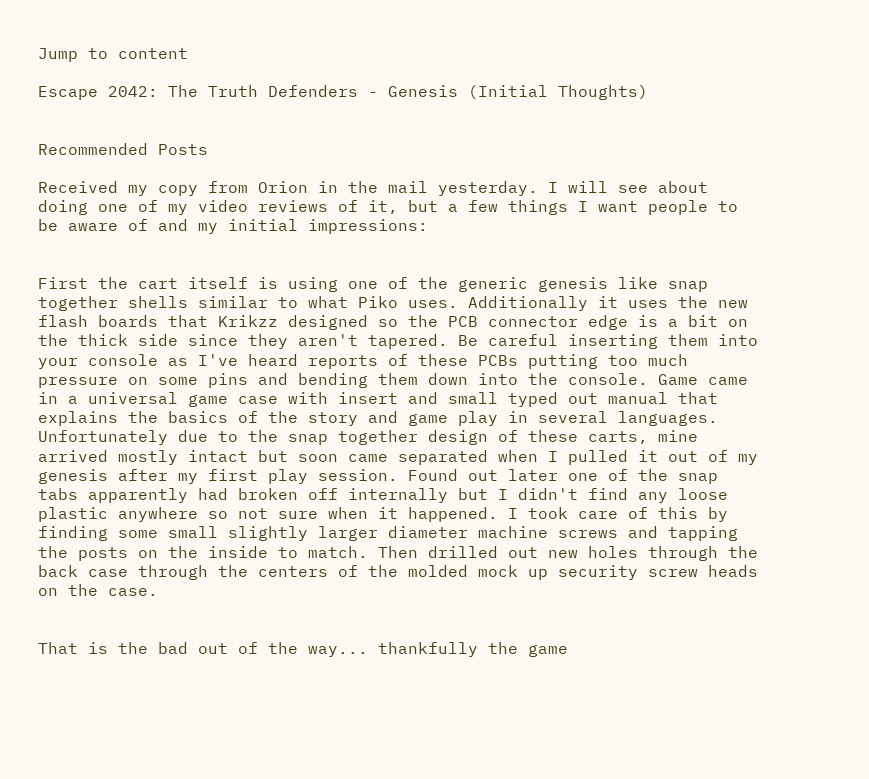Jump to content

Escape 2042: The Truth Defenders - Genesis (Initial Thoughts)


Recommended Posts

Received my copy from Orion in the mail yesterday. I will see about doing one of my video reviews of it, but a few things I want people to be aware of and my initial impressions:


First the cart itself is using one of the generic genesis like snap together shells similar to what Piko uses. Additionally it uses the new flash boards that Krikzz designed so the PCB connector edge is a bit on the thick side since they aren't tapered. Be careful inserting them into your console as I've heard reports of these PCBs putting too much pressure on some pins and bending them down into the console. Game came in a universal game case with insert and small typed out manual that explains the basics of the story and game play in several languages. Unfortunately due to the snap together design of these carts, mine arrived mostly intact but soon came separated when I pulled it out of my genesis after my first play session. Found out later one of the snap tabs apparently had broken off internally but I didn't find any loose plastic anywhere so not sure when it happened. I took care of this by finding some small slightly larger diameter machine screws and tapping the posts on the inside to match. Then drilled out new holes through the back case through the centers of the molded mock up security screw heads on the case.


That is the bad out of the way... thankfully the game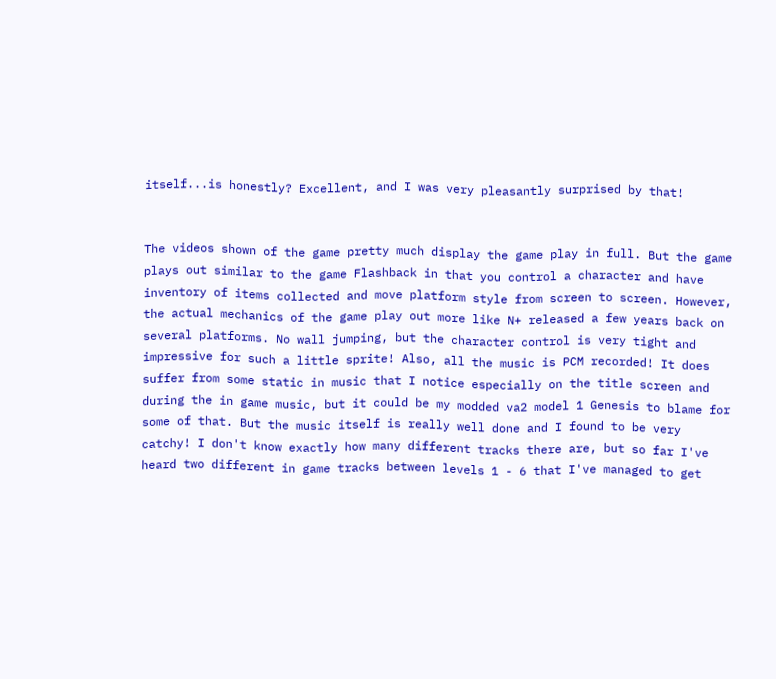itself...is honestly? Excellent, and I was very pleasantly surprised by that!


The videos shown of the game pretty much display the game play in full. But the game plays out similar to the game Flashback in that you control a character and have inventory of items collected and move platform style from screen to screen. However, the actual mechanics of the game play out more like N+ released a few years back on several platforms. No wall jumping, but the character control is very tight and impressive for such a little sprite! Also, all the music is PCM recorded! It does suffer from some static in music that I notice especially on the title screen and during the in game music, but it could be my modded va2 model 1 Genesis to blame for some of that. But the music itself is really well done and I found to be very catchy! I don't know exactly how many different tracks there are, but so far I've heard two different in game tracks between levels 1 - 6 that I've managed to get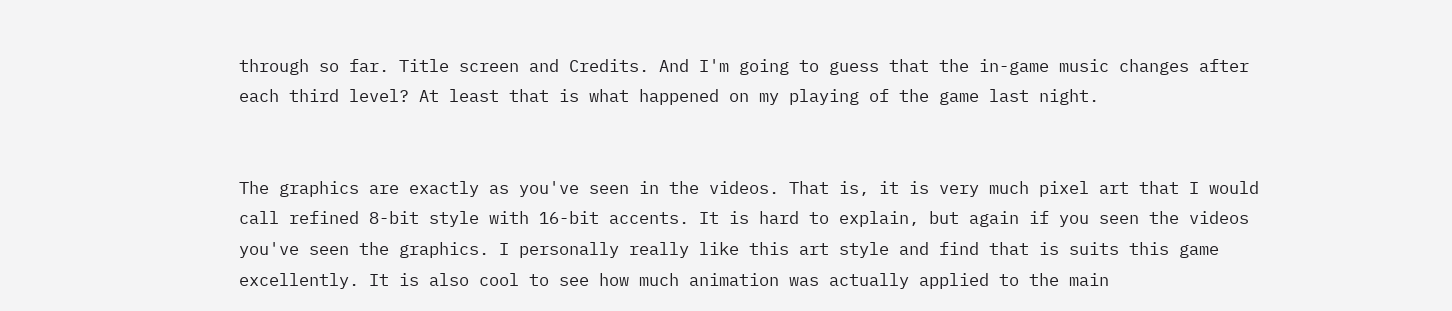through so far. Title screen and Credits. And I'm going to guess that the in-game music changes after each third level? At least that is what happened on my playing of the game last night.


The graphics are exactly as you've seen in the videos. That is, it is very much pixel art that I would call refined 8-bit style with 16-bit accents. It is hard to explain, but again if you seen the videos you've seen the graphics. I personally really like this art style and find that is suits this game excellently. It is also cool to see how much animation was actually applied to the main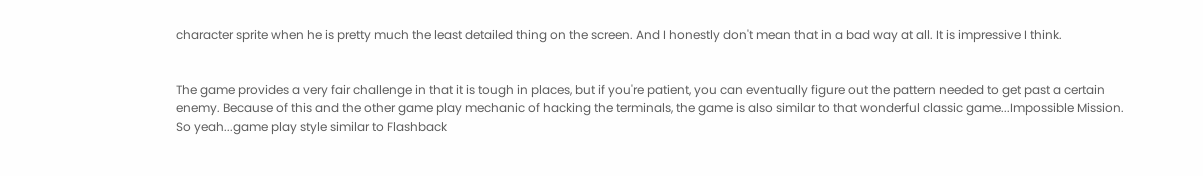character sprite when he is pretty much the least detailed thing on the screen. And I honestly don't mean that in a bad way at all. It is impressive I think.


The game provides a very fair challenge in that it is tough in places, but if you're patient, you can eventually figure out the pattern needed to get past a certain enemy. Because of this and the other game play mechanic of hacking the terminals, the game is also similar to that wonderful classic game...Impossible Mission. So yeah...game play style similar to Flashback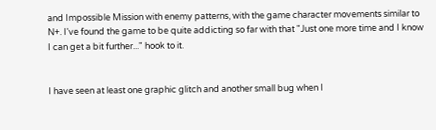and Impossible Mission with enemy patterns, with the game character movements similar to N+. I've found the game to be quite addicting so far with that "Just one more time and I know I can get a bit further..." hook to it.


I have seen at least one graphic glitch and another small bug when I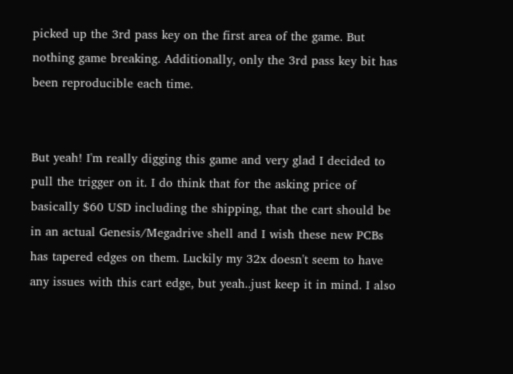picked up the 3rd pass key on the first area of the game. But nothing game breaking. Additionally, only the 3rd pass key bit has been reproducible each time.


But yeah! I'm really digging this game and very glad I decided to pull the trigger on it. I do think that for the asking price of basically $60 USD including the shipping, that the cart should be in an actual Genesis/Megadrive shell and I wish these new PCBs has tapered edges on them. Luckily my 32x doesn't seem to have any issues with this cart edge, but yeah..just keep it in mind. I also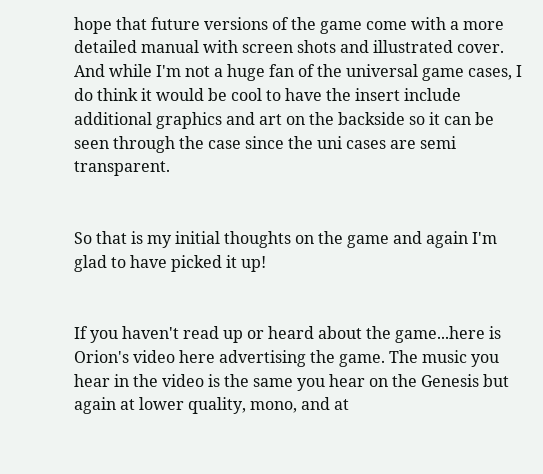hope that future versions of the game come with a more detailed manual with screen shots and illustrated cover. And while I'm not a huge fan of the universal game cases, I do think it would be cool to have the insert include additional graphics and art on the backside so it can be seen through the case since the uni cases are semi transparent.


So that is my initial thoughts on the game and again I'm glad to have picked it up!


If you haven't read up or heard about the game...here is Orion's video here advertising the game. The music you hear in the video is the same you hear on the Genesis but again at lower quality, mono, and at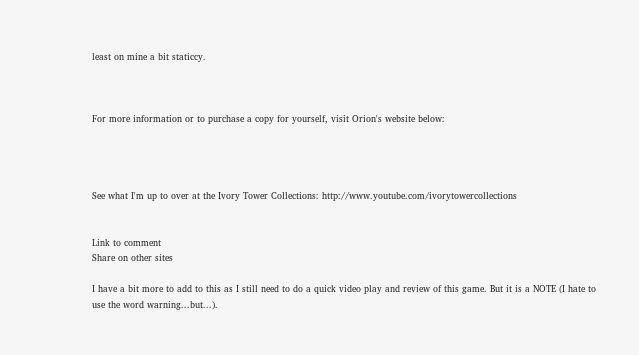least on mine a bit staticcy.



For more information or to purchase a copy for yourself, visit Orion's website below:




See what I'm up to over at the Ivory Tower Collections: http://www.youtube.com/ivorytowercollections


Link to comment
Share on other sites

I have a bit more to add to this as I still need to do a quick video play and review of this game. But it is a NOTE (I hate to use the word warning...but...).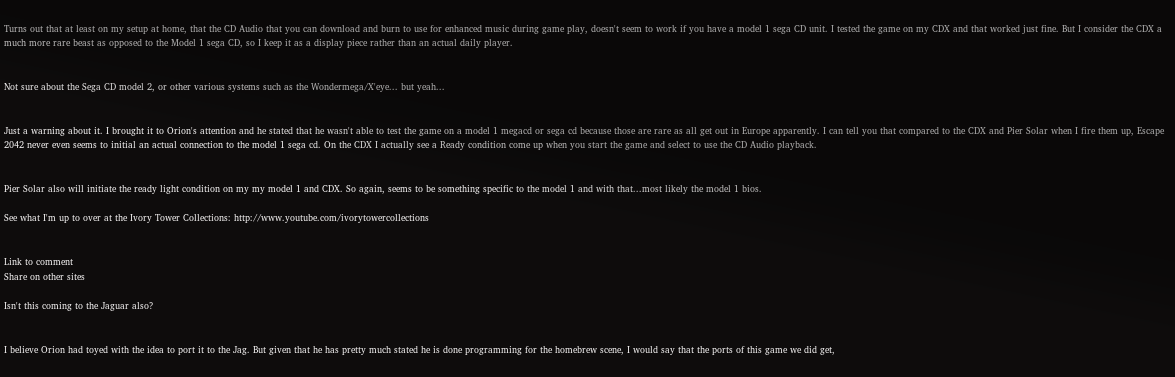Turns out that at least on my setup at home, that the CD Audio that you can download and burn to use for enhanced music during game play, doesn't seem to work if you have a model 1 sega CD unit. I tested the game on my CDX and that worked just fine. But I consider the CDX a much more rare beast as opposed to the Model 1 sega CD, so I keep it as a display piece rather than an actual daily player.


Not sure about the Sega CD model 2, or other various systems such as the Wondermega/X'eye... but yeah...


Just a warning about it. I brought it to Orion's attention and he stated that he wasn't able to test the game on a model 1 megacd or sega cd because those are rare as all get out in Europe apparently. I can tell you that compared to the CDX and Pier Solar when I fire them up, Escape 2042 never even seems to initial an actual connection to the model 1 sega cd. On the CDX I actually see a Ready condition come up when you start the game and select to use the CD Audio playback.


Pier Solar also will initiate the ready light condition on my my model 1 and CDX. So again, seems to be something specific to the model 1 and with that...most likely the model 1 bios.

See what I'm up to over at the Ivory Tower Collections: http://www.youtube.com/ivorytowercollections


Link to comment
Share on other sites

Isn't this coming to the Jaguar also?


I believe Orion had toyed with the idea to port it to the Jag. But given that he has pretty much stated he is done programming for the homebrew scene, I would say that the ports of this game we did get,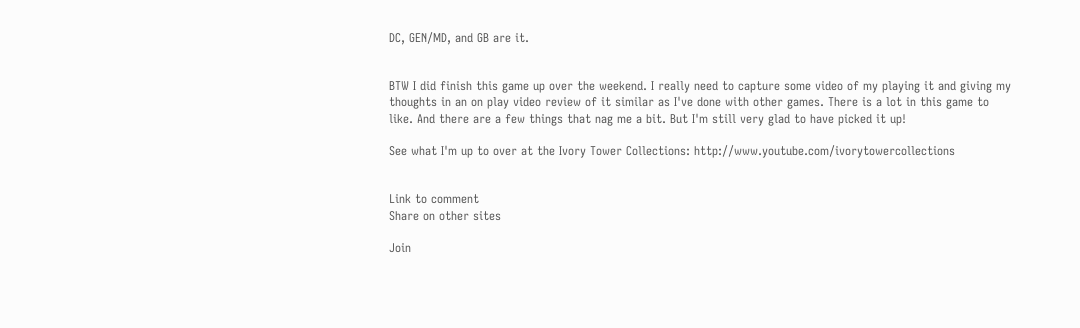DC, GEN/MD, and GB are it.


BTW I did finish this game up over the weekend. I really need to capture some video of my playing it and giving my thoughts in an on play video review of it similar as I've done with other games. There is a lot in this game to like. And there are a few things that nag me a bit. But I'm still very glad to have picked it up!

See what I'm up to over at the Ivory Tower Collections: http://www.youtube.com/ivorytowercollections


Link to comment
Share on other sites

Join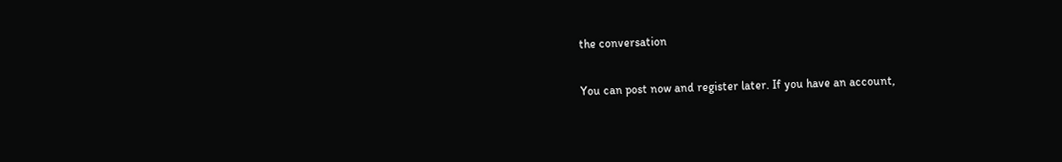the conversation

You can post now and register later. If you have an account,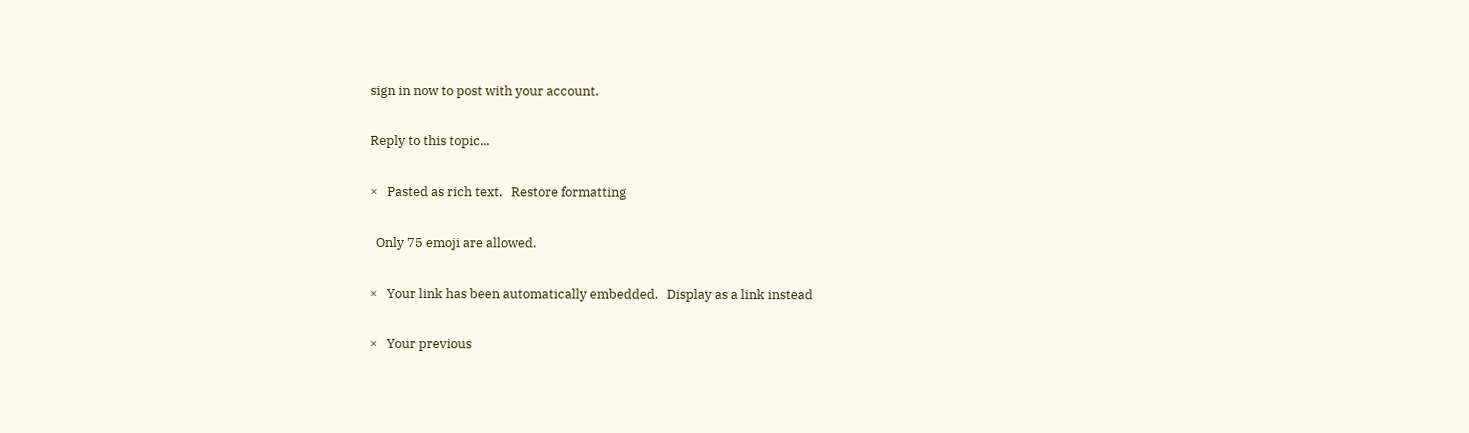sign in now to post with your account.

Reply to this topic...

×   Pasted as rich text.   Restore formatting

  Only 75 emoji are allowed.

×   Your link has been automatically embedded.   Display as a link instead

×   Your previous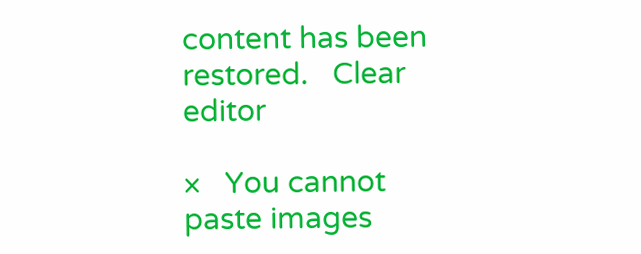content has been restored.   Clear editor

×   You cannot paste images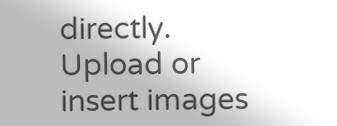directly. Upload or insert images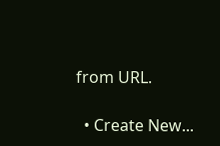from URL.

  • Create New...